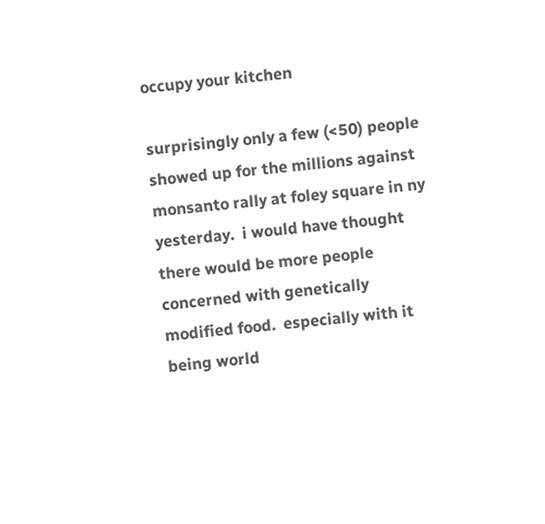occupy your kitchen

surprisingly only a few (<50) people showed up for the millions against monsanto rally at foley square in ny yesterday.  i would have thought there would be more people concerned with genetically modified food.  especially with it being world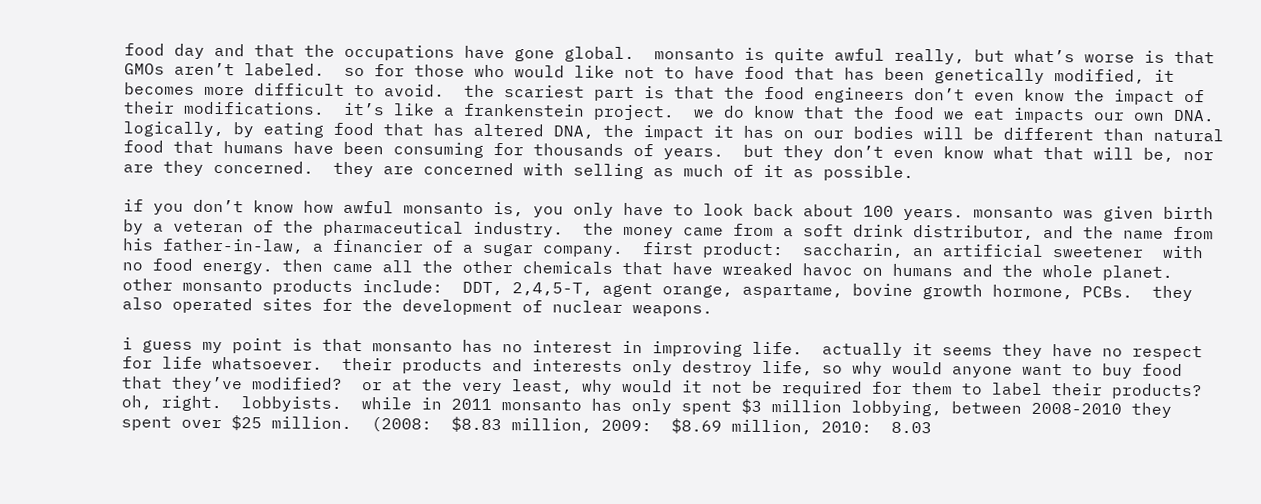food day and that the occupations have gone global.  monsanto is quite awful really, but what’s worse is that GMOs aren’t labeled.  so for those who would like not to have food that has been genetically modified, it becomes more difficult to avoid.  the scariest part is that the food engineers don’t even know the impact of their modifications.  it’s like a frankenstein project.  we do know that the food we eat impacts our own DNA.  logically, by eating food that has altered DNA, the impact it has on our bodies will be different than natural food that humans have been consuming for thousands of years.  but they don’t even know what that will be, nor are they concerned.  they are concerned with selling as much of it as possible.

if you don’t know how awful monsanto is, you only have to look back about 100 years. monsanto was given birth by a veteran of the pharmaceutical industry.  the money came from a soft drink distributor, and the name from his father-in-law, a financier of a sugar company.  first product:  saccharin, an artificial sweetener  with no food energy. then came all the other chemicals that have wreaked havoc on humans and the whole planet.  other monsanto products include:  DDT, 2,4,5-T, agent orange, aspartame, bovine growth hormone, PCBs.  they also operated sites for the development of nuclear weapons.

i guess my point is that monsanto has no interest in improving life.  actually it seems they have no respect for life whatsoever.  their products and interests only destroy life, so why would anyone want to buy food that they’ve modified?  or at the very least, why would it not be required for them to label their products?  oh, right.  lobbyists.  while in 2011 monsanto has only spent $3 million lobbying, between 2008-2010 they spent over $25 million.  (2008:  $8.83 million, 2009:  $8.69 million, 2010:  8.03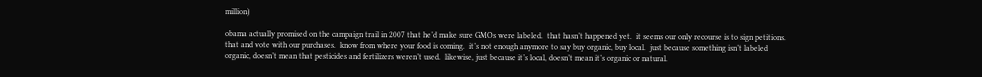million)

obama actually promised on the campaign trail in 2007 that he’d make sure GMOs were labeled.  that hasn’t happened yet.  it seems our only recourse is to sign petitions. that and vote with our purchases.  know from where your food is coming.  it’s not enough anymore to say buy organic, buy local.  just because something isn’t labeled organic, doesn’t mean that pesticides and fertilizers weren’t used.  likewise, just because it’s local, doesn’t mean it’s organic or natural.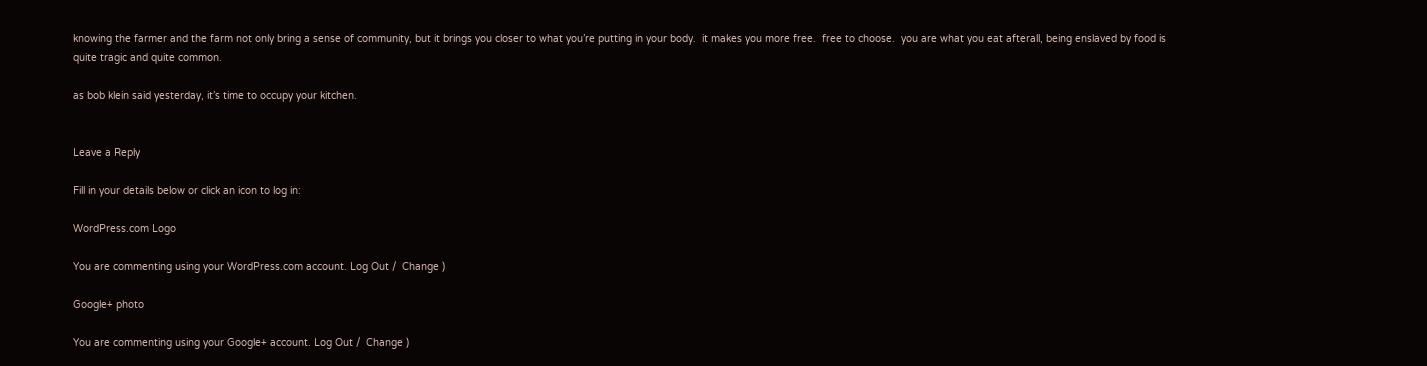knowing the farmer and the farm not only bring a sense of community, but it brings you closer to what you’re putting in your body.  it makes you more free.  free to choose.  you are what you eat afterall, being enslaved by food is quite tragic and quite common.

as bob klein said yesterday, it’s time to occupy your kitchen.


Leave a Reply

Fill in your details below or click an icon to log in:

WordPress.com Logo

You are commenting using your WordPress.com account. Log Out /  Change )

Google+ photo

You are commenting using your Google+ account. Log Out /  Change )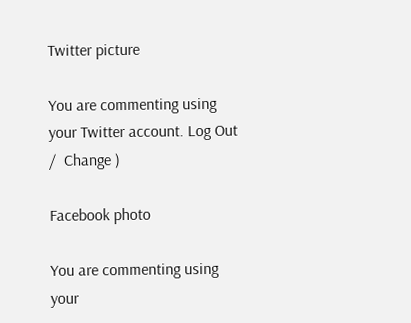Twitter picture

You are commenting using your Twitter account. Log Out /  Change )

Facebook photo

You are commenting using your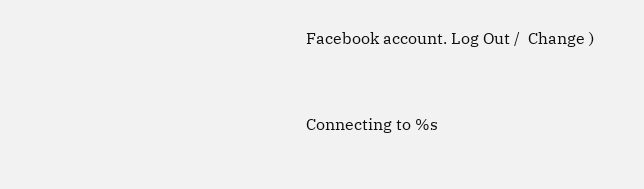Facebook account. Log Out /  Change )


Connecting to %s